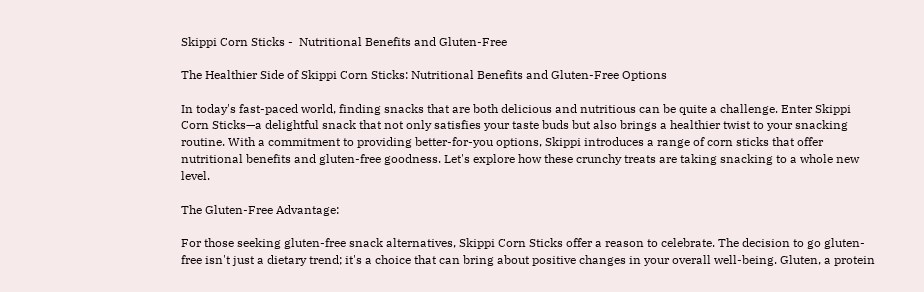Skippi Corn Sticks -  Nutritional Benefits and Gluten-Free

The Healthier Side of Skippi Corn Sticks: Nutritional Benefits and Gluten-Free Options

In today's fast-paced world, finding snacks that are both delicious and nutritious can be quite a challenge. Enter Skippi Corn Sticks—a delightful snack that not only satisfies your taste buds but also brings a healthier twist to your snacking routine. With a commitment to providing better-for-you options, Skippi introduces a range of corn sticks that offer nutritional benefits and gluten-free goodness. Let's explore how these crunchy treats are taking snacking to a whole new level.

The Gluten-Free Advantage:

For those seeking gluten-free snack alternatives, Skippi Corn Sticks offer a reason to celebrate. The decision to go gluten-free isn't just a dietary trend; it's a choice that can bring about positive changes in your overall well-being. Gluten, a protein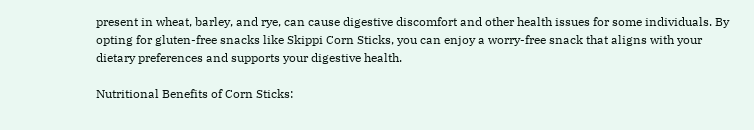present in wheat, barley, and rye, can cause digestive discomfort and other health issues for some individuals. By opting for gluten-free snacks like Skippi Corn Sticks, you can enjoy a worry-free snack that aligns with your dietary preferences and supports your digestive health.

Nutritional Benefits of Corn Sticks: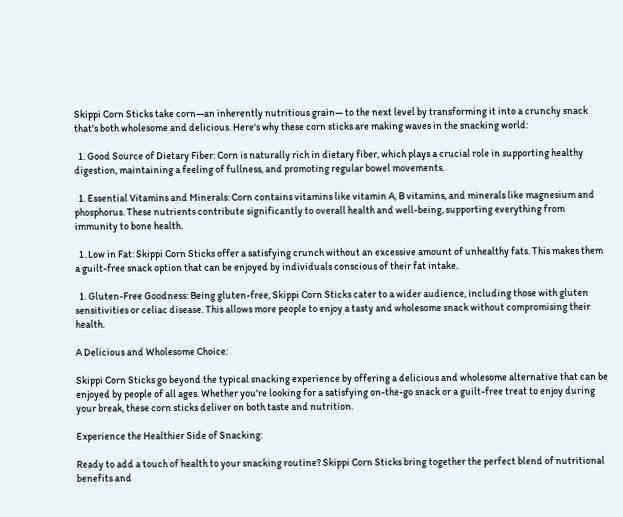Skippi Corn Sticks take corn—an inherently nutritious grain— to the next level by transforming it into a crunchy snack that's both wholesome and delicious. Here's why these corn sticks are making waves in the snacking world:

  1. Good Source of Dietary Fiber: Corn is naturally rich in dietary fiber, which plays a crucial role in supporting healthy digestion, maintaining a feeling of fullness, and promoting regular bowel movements.

  1. Essential Vitamins and Minerals: Corn contains vitamins like vitamin A, B vitamins, and minerals like magnesium and phosphorus. These nutrients contribute significantly to overall health and well-being, supporting everything from immunity to bone health.

  1. Low in Fat: Skippi Corn Sticks offer a satisfying crunch without an excessive amount of unhealthy fats. This makes them a guilt-free snack option that can be enjoyed by individuals conscious of their fat intake.

  1. Gluten-Free Goodness: Being gluten-free, Skippi Corn Sticks cater to a wider audience, including those with gluten sensitivities or celiac disease. This allows more people to enjoy a tasty and wholesome snack without compromising their health.

A Delicious and Wholesome Choice:

Skippi Corn Sticks go beyond the typical snacking experience by offering a delicious and wholesome alternative that can be enjoyed by people of all ages. Whether you're looking for a satisfying on-the-go snack or a guilt-free treat to enjoy during your break, these corn sticks deliver on both taste and nutrition.

Experience the Healthier Side of Snacking:

Ready to add a touch of health to your snacking routine? Skippi Corn Sticks bring together the perfect blend of nutritional benefits and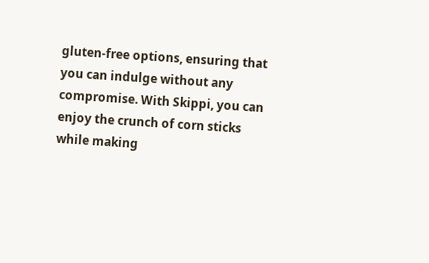gluten-free options, ensuring that you can indulge without any compromise. With Skippi, you can enjoy the crunch of corn sticks while making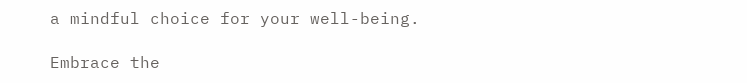a mindful choice for your well-being.

Embrace the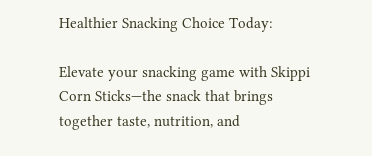Healthier Snacking Choice Today:

Elevate your snacking game with Skippi Corn Sticks—the snack that brings together taste, nutrition, and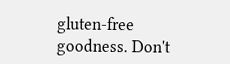gluten-free goodness. Don't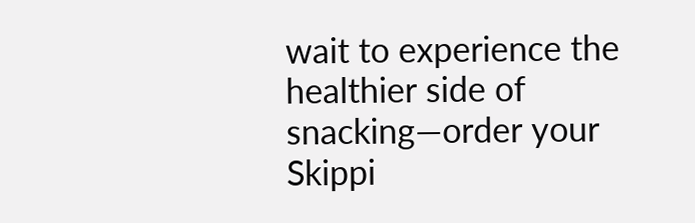wait to experience the healthier side of snacking—order your Skippi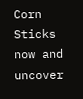Corn Sticks now and uncover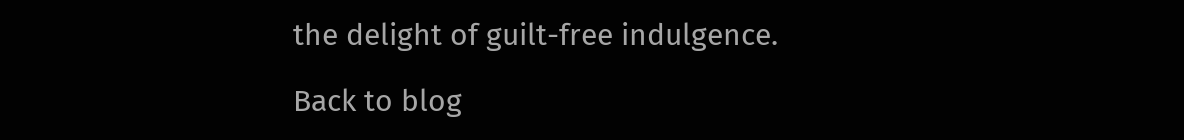the delight of guilt-free indulgence.

Back to blog